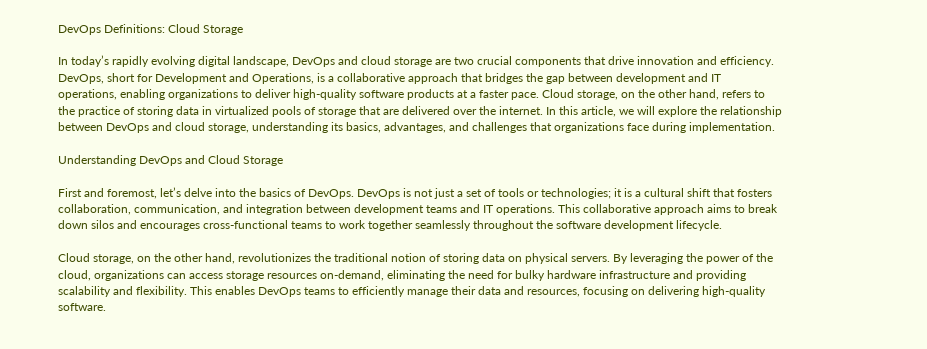DevOps Definitions: Cloud Storage

In today’s rapidly evolving digital landscape, DevOps and cloud storage are two crucial components that drive innovation and efficiency. DevOps, short for Development and Operations, is a collaborative approach that bridges the gap between development and IT operations, enabling organizations to deliver high-quality software products at a faster pace. Cloud storage, on the other hand, refers to the practice of storing data in virtualized pools of storage that are delivered over the internet. In this article, we will explore the relationship between DevOps and cloud storage, understanding its basics, advantages, and challenges that organizations face during implementation.

Understanding DevOps and Cloud Storage

First and foremost, let’s delve into the basics of DevOps. DevOps is not just a set of tools or technologies; it is a cultural shift that fosters collaboration, communication, and integration between development teams and IT operations. This collaborative approach aims to break down silos and encourages cross-functional teams to work together seamlessly throughout the software development lifecycle.

Cloud storage, on the other hand, revolutionizes the traditional notion of storing data on physical servers. By leveraging the power of the cloud, organizations can access storage resources on-demand, eliminating the need for bulky hardware infrastructure and providing scalability and flexibility. This enables DevOps teams to efficiently manage their data and resources, focusing on delivering high-quality software.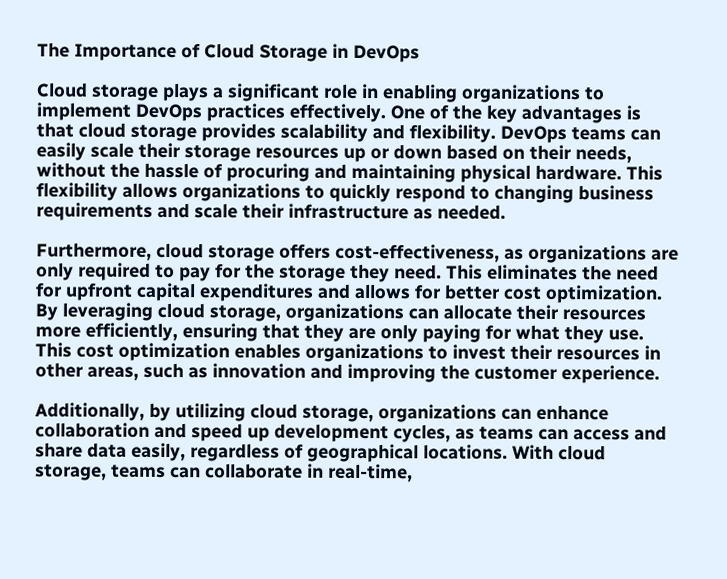The Importance of Cloud Storage in DevOps

Cloud storage plays a significant role in enabling organizations to implement DevOps practices effectively. One of the key advantages is that cloud storage provides scalability and flexibility. DevOps teams can easily scale their storage resources up or down based on their needs, without the hassle of procuring and maintaining physical hardware. This flexibility allows organizations to quickly respond to changing business requirements and scale their infrastructure as needed.

Furthermore, cloud storage offers cost-effectiveness, as organizations are only required to pay for the storage they need. This eliminates the need for upfront capital expenditures and allows for better cost optimization. By leveraging cloud storage, organizations can allocate their resources more efficiently, ensuring that they are only paying for what they use. This cost optimization enables organizations to invest their resources in other areas, such as innovation and improving the customer experience.

Additionally, by utilizing cloud storage, organizations can enhance collaboration and speed up development cycles, as teams can access and share data easily, regardless of geographical locations. With cloud storage, teams can collaborate in real-time,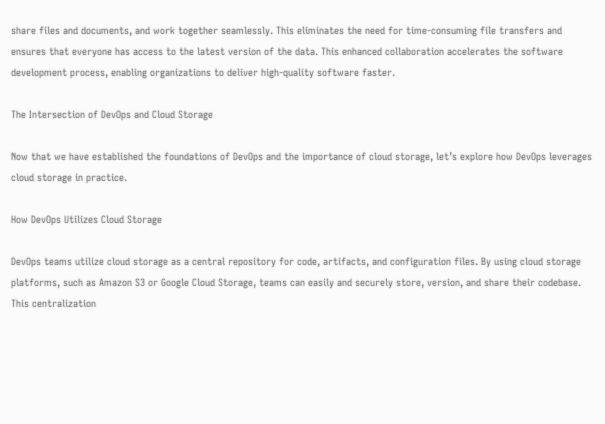share files and documents, and work together seamlessly. This eliminates the need for time-consuming file transfers and ensures that everyone has access to the latest version of the data. This enhanced collaboration accelerates the software development process, enabling organizations to deliver high-quality software faster.

The Intersection of DevOps and Cloud Storage

Now that we have established the foundations of DevOps and the importance of cloud storage, let’s explore how DevOps leverages cloud storage in practice.

How DevOps Utilizes Cloud Storage

DevOps teams utilize cloud storage as a central repository for code, artifacts, and configuration files. By using cloud storage platforms, such as Amazon S3 or Google Cloud Storage, teams can easily and securely store, version, and share their codebase. This centralization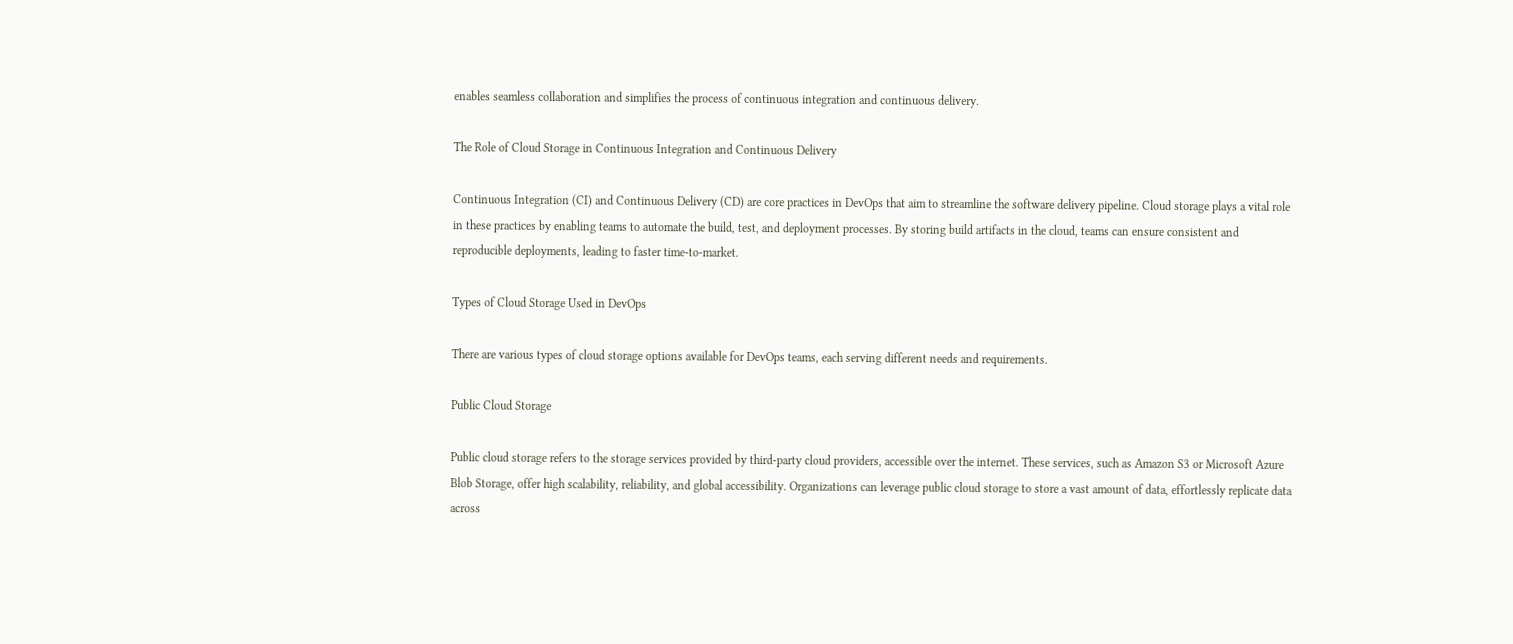enables seamless collaboration and simplifies the process of continuous integration and continuous delivery.

The Role of Cloud Storage in Continuous Integration and Continuous Delivery

Continuous Integration (CI) and Continuous Delivery (CD) are core practices in DevOps that aim to streamline the software delivery pipeline. Cloud storage plays a vital role in these practices by enabling teams to automate the build, test, and deployment processes. By storing build artifacts in the cloud, teams can ensure consistent and reproducible deployments, leading to faster time-to-market.

Types of Cloud Storage Used in DevOps

There are various types of cloud storage options available for DevOps teams, each serving different needs and requirements.

Public Cloud Storage

Public cloud storage refers to the storage services provided by third-party cloud providers, accessible over the internet. These services, such as Amazon S3 or Microsoft Azure Blob Storage, offer high scalability, reliability, and global accessibility. Organizations can leverage public cloud storage to store a vast amount of data, effortlessly replicate data across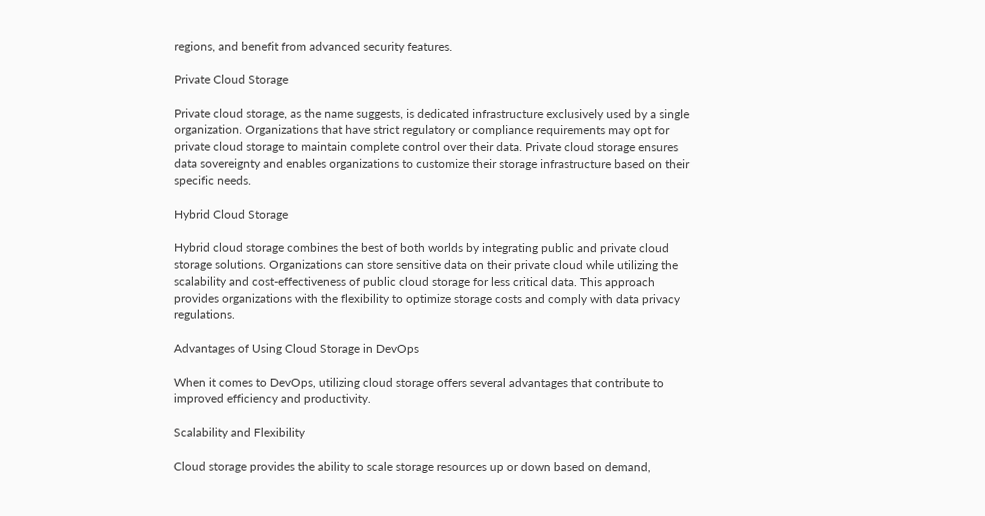regions, and benefit from advanced security features.

Private Cloud Storage

Private cloud storage, as the name suggests, is dedicated infrastructure exclusively used by a single organization. Organizations that have strict regulatory or compliance requirements may opt for private cloud storage to maintain complete control over their data. Private cloud storage ensures data sovereignty and enables organizations to customize their storage infrastructure based on their specific needs.

Hybrid Cloud Storage

Hybrid cloud storage combines the best of both worlds by integrating public and private cloud storage solutions. Organizations can store sensitive data on their private cloud while utilizing the scalability and cost-effectiveness of public cloud storage for less critical data. This approach provides organizations with the flexibility to optimize storage costs and comply with data privacy regulations.

Advantages of Using Cloud Storage in DevOps

When it comes to DevOps, utilizing cloud storage offers several advantages that contribute to improved efficiency and productivity.

Scalability and Flexibility

Cloud storage provides the ability to scale storage resources up or down based on demand,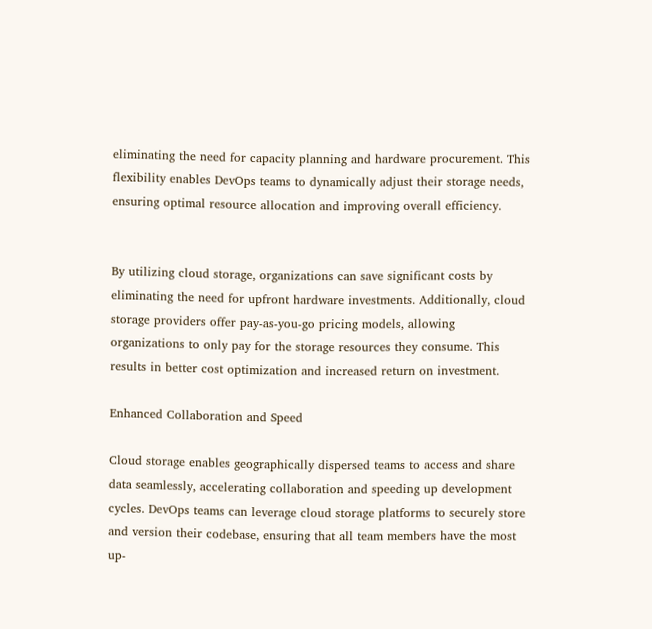eliminating the need for capacity planning and hardware procurement. This flexibility enables DevOps teams to dynamically adjust their storage needs, ensuring optimal resource allocation and improving overall efficiency.


By utilizing cloud storage, organizations can save significant costs by eliminating the need for upfront hardware investments. Additionally, cloud storage providers offer pay-as-you-go pricing models, allowing organizations to only pay for the storage resources they consume. This results in better cost optimization and increased return on investment.

Enhanced Collaboration and Speed

Cloud storage enables geographically dispersed teams to access and share data seamlessly, accelerating collaboration and speeding up development cycles. DevOps teams can leverage cloud storage platforms to securely store and version their codebase, ensuring that all team members have the most up-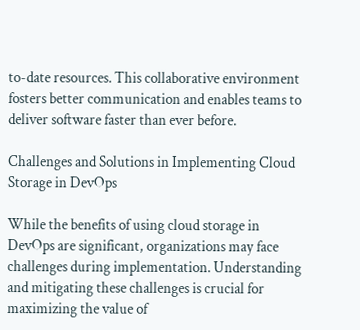to-date resources. This collaborative environment fosters better communication and enables teams to deliver software faster than ever before.

Challenges and Solutions in Implementing Cloud Storage in DevOps

While the benefits of using cloud storage in DevOps are significant, organizations may face challenges during implementation. Understanding and mitigating these challenges is crucial for maximizing the value of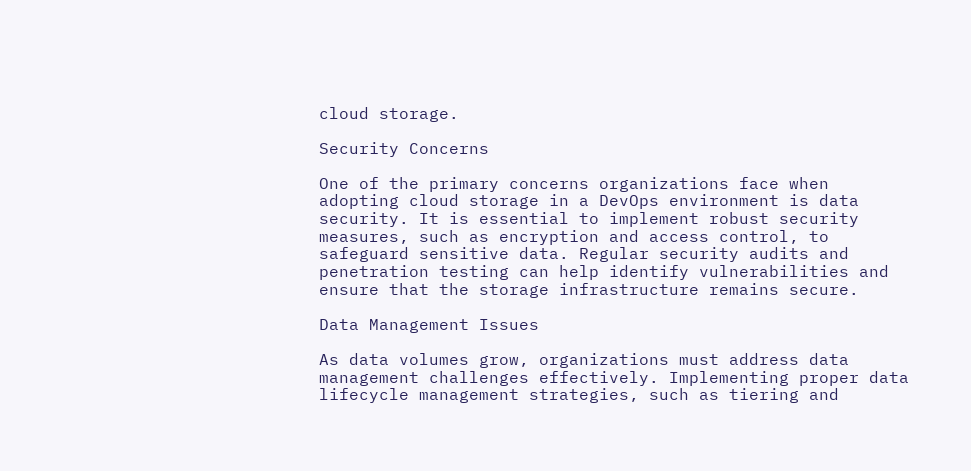cloud storage.

Security Concerns

One of the primary concerns organizations face when adopting cloud storage in a DevOps environment is data security. It is essential to implement robust security measures, such as encryption and access control, to safeguard sensitive data. Regular security audits and penetration testing can help identify vulnerabilities and ensure that the storage infrastructure remains secure.

Data Management Issues

As data volumes grow, organizations must address data management challenges effectively. Implementing proper data lifecycle management strategies, such as tiering and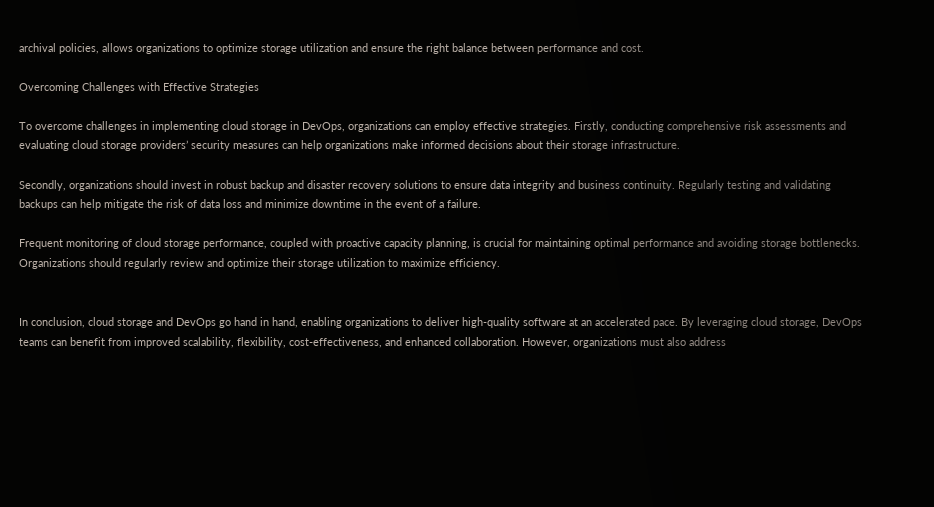archival policies, allows organizations to optimize storage utilization and ensure the right balance between performance and cost.

Overcoming Challenges with Effective Strategies

To overcome challenges in implementing cloud storage in DevOps, organizations can employ effective strategies. Firstly, conducting comprehensive risk assessments and evaluating cloud storage providers’ security measures can help organizations make informed decisions about their storage infrastructure.

Secondly, organizations should invest in robust backup and disaster recovery solutions to ensure data integrity and business continuity. Regularly testing and validating backups can help mitigate the risk of data loss and minimize downtime in the event of a failure.

Frequent monitoring of cloud storage performance, coupled with proactive capacity planning, is crucial for maintaining optimal performance and avoiding storage bottlenecks. Organizations should regularly review and optimize their storage utilization to maximize efficiency.


In conclusion, cloud storage and DevOps go hand in hand, enabling organizations to deliver high-quality software at an accelerated pace. By leveraging cloud storage, DevOps teams can benefit from improved scalability, flexibility, cost-effectiveness, and enhanced collaboration. However, organizations must also address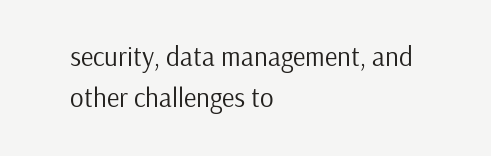security, data management, and other challenges to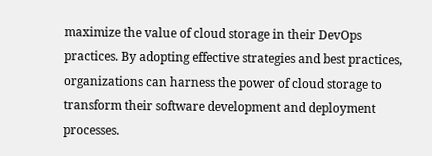maximize the value of cloud storage in their DevOps practices. By adopting effective strategies and best practices, organizations can harness the power of cloud storage to transform their software development and deployment processes.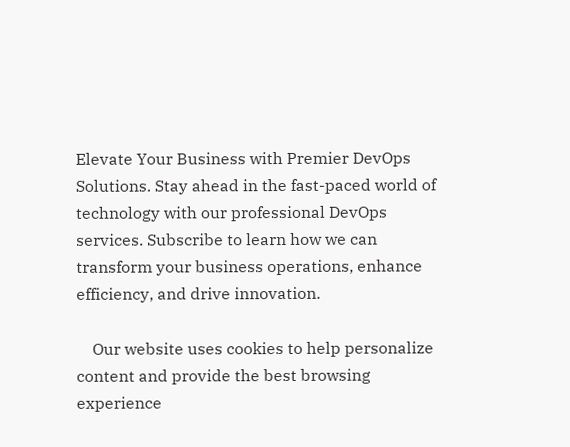Elevate Your Business with Premier DevOps Solutions. Stay ahead in the fast-paced world of technology with our professional DevOps services. Subscribe to learn how we can transform your business operations, enhance efficiency, and drive innovation.

    Our website uses cookies to help personalize content and provide the best browsing experience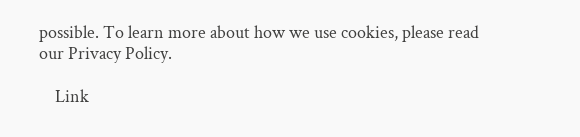possible. To learn more about how we use cookies, please read our Privacy Policy.

    Link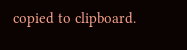copied to clipboard.